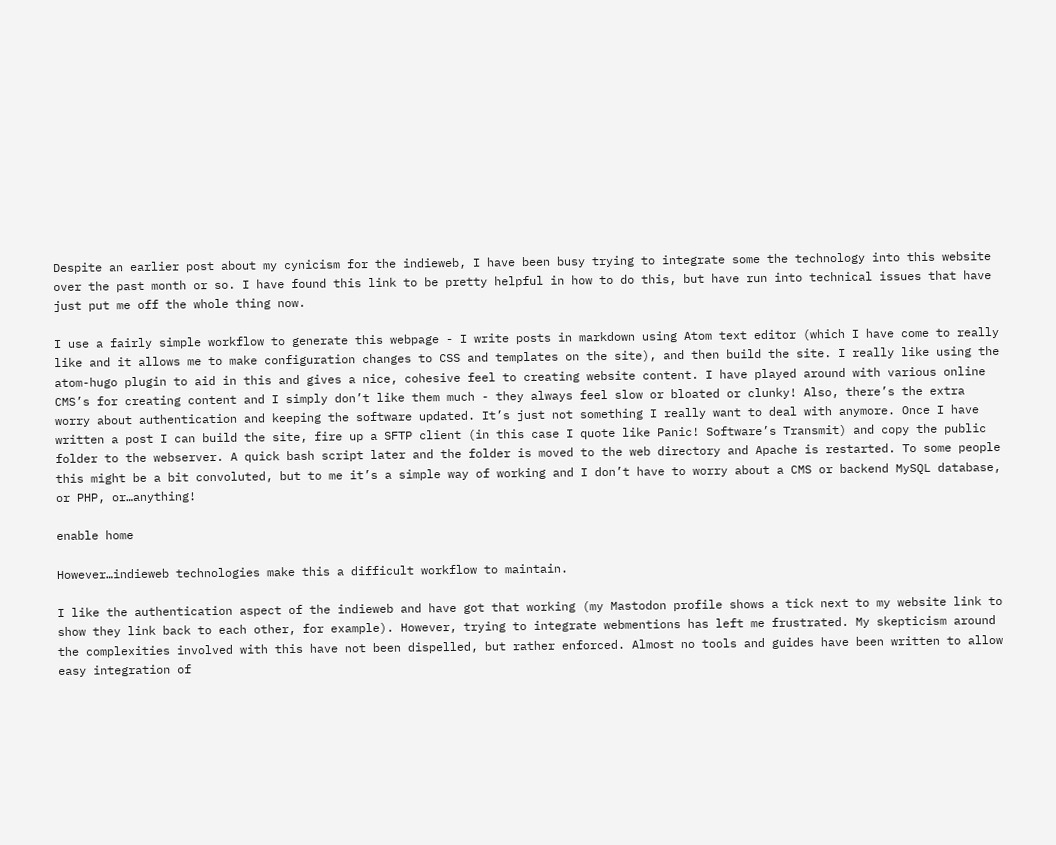Despite an earlier post about my cynicism for the indieweb, I have been busy trying to integrate some the technology into this website over the past month or so. I have found this link to be pretty helpful in how to do this, but have run into technical issues that have just put me off the whole thing now.

I use a fairly simple workflow to generate this webpage - I write posts in markdown using Atom text editor (which I have come to really like and it allows me to make configuration changes to CSS and templates on the site), and then build the site. I really like using the atom-hugo plugin to aid in this and gives a nice, cohesive feel to creating website content. I have played around with various online CMS’s for creating content and I simply don’t like them much - they always feel slow or bloated or clunky! Also, there’s the extra worry about authentication and keeping the software updated. It’s just not something I really want to deal with anymore. Once I have written a post I can build the site, fire up a SFTP client (in this case I quote like Panic! Software’s Transmit) and copy the public folder to the webserver. A quick bash script later and the folder is moved to the web directory and Apache is restarted. To some people this might be a bit convoluted, but to me it’s a simple way of working and I don’t have to worry about a CMS or backend MySQL database, or PHP, or…anything!

enable home

However…indieweb technologies make this a difficult workflow to maintain.

I like the authentication aspect of the indieweb and have got that working (my Mastodon profile shows a tick next to my website link to show they link back to each other, for example). However, trying to integrate webmentions has left me frustrated. My skepticism around the complexities involved with this have not been dispelled, but rather enforced. Almost no tools and guides have been written to allow easy integration of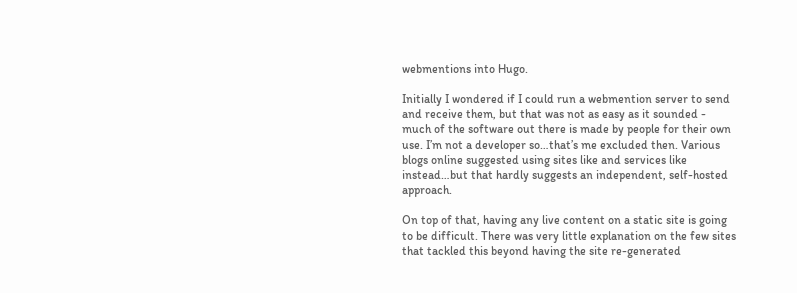webmentions into Hugo.

Initially I wondered if I could run a webmention server to send and receive them, but that was not as easy as it sounded - much of the software out there is made by people for their own use. I’m not a developer so…that’s me excluded then. Various blogs online suggested using sites like and services like instead…but that hardly suggests an independent, self-hosted approach.

On top of that, having any live content on a static site is going to be difficult. There was very little explanation on the few sites that tackled this beyond having the site re-generated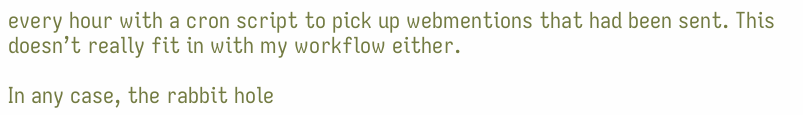every hour with a cron script to pick up webmentions that had been sent. This doesn’t really fit in with my workflow either.

In any case, the rabbit hole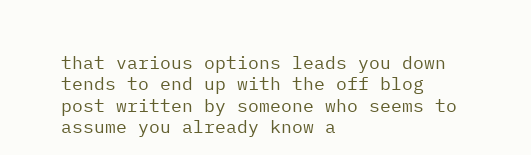that various options leads you down tends to end up with the off blog post written by someone who seems to assume you already know a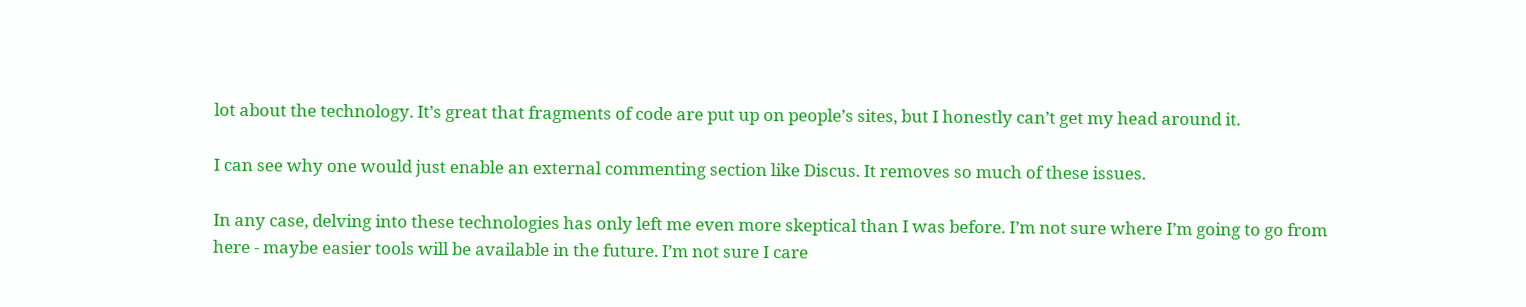lot about the technology. It’s great that fragments of code are put up on people’s sites, but I honestly can’t get my head around it.

I can see why one would just enable an external commenting section like Discus. It removes so much of these issues.

In any case, delving into these technologies has only left me even more skeptical than I was before. I’m not sure where I’m going to go from here - maybe easier tools will be available in the future. I’m not sure I care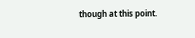though at this point.